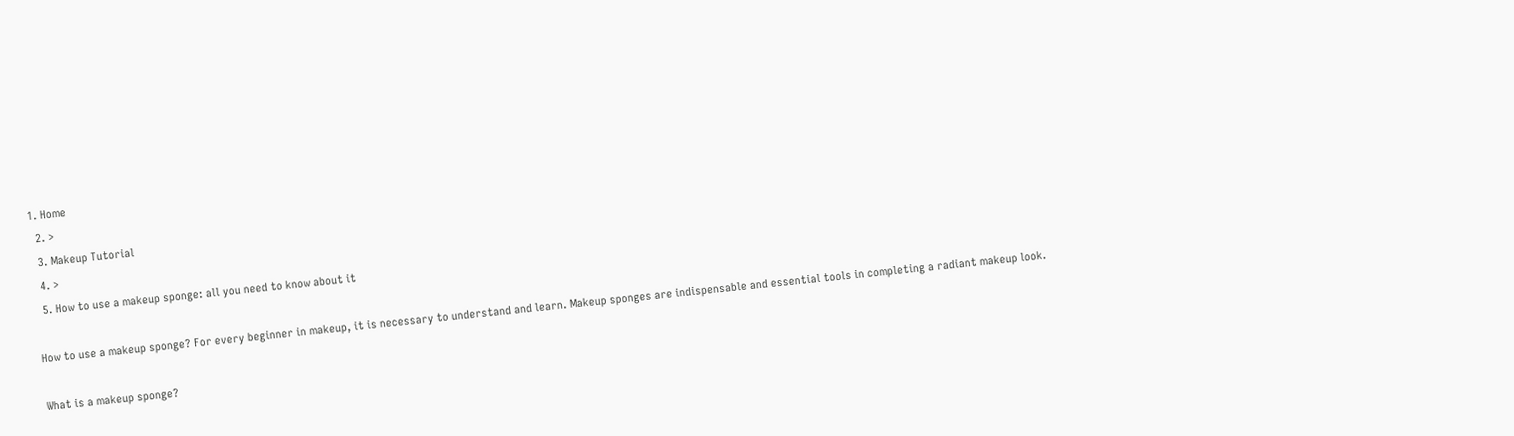1. Home
  2. >
  3. Makeup Tutorial
  4. >
  5. How to use a makeup sponge: all you need to know about it

How to use a makeup sponge? For every beginner in makeup, it is necessary to understand and learn. Makeup sponges are indispensable and essential tools in completing a radiant makeup look.

What is a makeup sponge?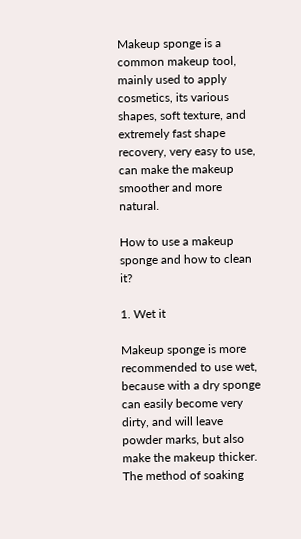Makeup sponge is a common makeup tool, mainly used to apply cosmetics, its various shapes, soft texture, and extremely fast shape recovery, very easy to use, can make the makeup smoother and more natural.

How to use a makeup sponge and how to clean it?

1. Wet it

Makeup sponge is more recommended to use wet, because with a dry sponge can easily become very dirty, and will leave powder marks, but also make the makeup thicker. The method of soaking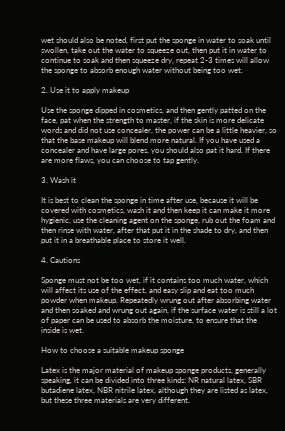wet should also be noted, first put the sponge in water to soak until swollen, take out the water to squeeze out, then put it in water to continue to soak and then squeeze dry, repeat 2-3 times will allow the sponge to absorb enough water without being too wet.

2. Use it to apply makeup

Use the sponge dipped in cosmetics, and then gently patted on the face, pat when the strength to master, if the skin is more delicate words and did not use concealer, the power can be a little heavier, so that the base makeup will blend more natural. If you have used a concealer and have large pores, you should also pat it hard. If there are more flaws, you can choose to tap gently.

3. Wash it

It is best to clean the sponge in time after use, because it will be covered with cosmetics, wash it and then keep it can make it more hygienic, use the cleaning agent on the sponge, rub out the foam and then rinse with water, after that put it in the shade to dry, and then put it in a breathable place to store it well.

4. Cautions

Sponge must not be too wet, if it contains too much water, which will affect its use of the effect, and easy slip and eat too much powder when makeup. Repeatedly wrung out after absorbing water and then soaked and wrung out again, if the surface water is still a lot of paper can be used to absorb the moisture, to ensure that the inside is wet.

How to choose a suitable makeup sponge

Latex is the major material of makeup sponge products, generally speaking, it can be divided into three kinds: NR natural latex, SBR butadiene latex, NBR nitrile latex, although they are listed as latex, but these three materials are very different.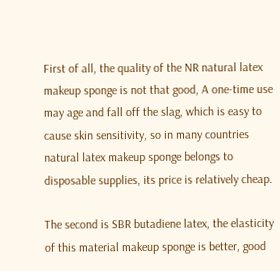First of all, the quality of the NR natural latex makeup sponge is not that good, A one-time use may age and fall off the slag, which is easy to cause skin sensitivity, so in many countries natural latex makeup sponge belongs to disposable supplies, its price is relatively cheap.

The second is SBR butadiene latex, the elasticity of this material makeup sponge is better, good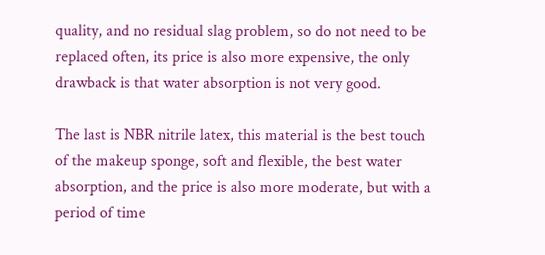quality, and no residual slag problem, so do not need to be replaced often, its price is also more expensive, the only drawback is that water absorption is not very good.

The last is NBR nitrile latex, this material is the best touch of the makeup sponge, soft and flexible, the best water absorption, and the price is also more moderate, but with a period of time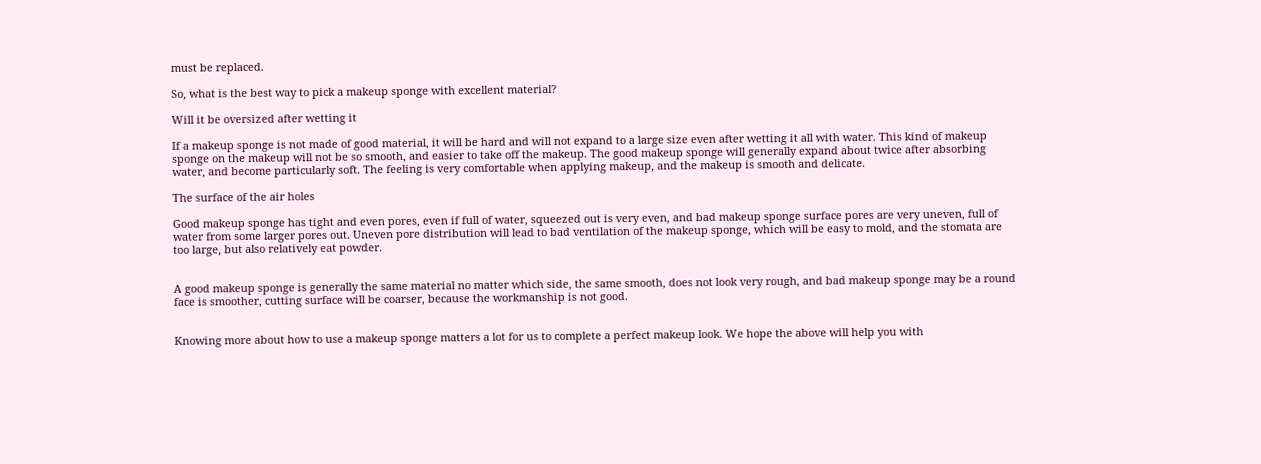must be replaced.

So, what is the best way to pick a makeup sponge with excellent material?

Will it be oversized after wetting it

If a makeup sponge is not made of good material, it will be hard and will not expand to a large size even after wetting it all with water. This kind of makeup sponge on the makeup will not be so smooth, and easier to take off the makeup. The good makeup sponge will generally expand about twice after absorbing water, and become particularly soft. The feeling is very comfortable when applying makeup, and the makeup is smooth and delicate.

The surface of the air holes

Good makeup sponge has tight and even pores, even if full of water, squeezed out is very even, and bad makeup sponge surface pores are very uneven, full of water from some larger pores out. Uneven pore distribution will lead to bad ventilation of the makeup sponge, which will be easy to mold, and the stomata are too large, but also relatively eat powder.


A good makeup sponge is generally the same material no matter which side, the same smooth, does not look very rough, and bad makeup sponge may be a round face is smoother, cutting surface will be coarser, because the workmanship is not good.


Knowing more about how to use a makeup sponge matters a lot for us to complete a perfect makeup look. We hope the above will help you with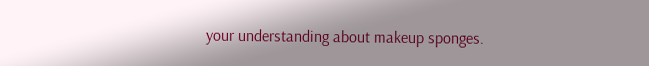your understanding about makeup sponges.